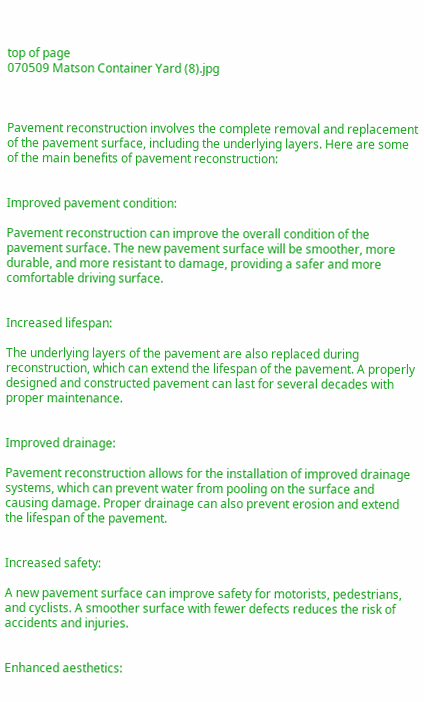top of page
070509 Matson Container Yard (8).jpg



Pavement reconstruction involves the complete removal and replacement of the pavement surface, including the underlying layers. Here are some of the main benefits of pavement reconstruction:


Improved pavement condition:

Pavement reconstruction can improve the overall condition of the pavement surface. The new pavement surface will be smoother, more durable, and more resistant to damage, providing a safer and more comfortable driving surface.


Increased lifespan:

The underlying layers of the pavement are also replaced during reconstruction, which can extend the lifespan of the pavement. A properly designed and constructed pavement can last for several decades with proper maintenance.


Improved drainage:

Pavement reconstruction allows for the installation of improved drainage systems, which can prevent water from pooling on the surface and causing damage. Proper drainage can also prevent erosion and extend the lifespan of the pavement.


Increased safety:

A new pavement surface can improve safety for motorists, pedestrians, and cyclists. A smoother surface with fewer defects reduces the risk of accidents and injuries.


Enhanced aesthetics: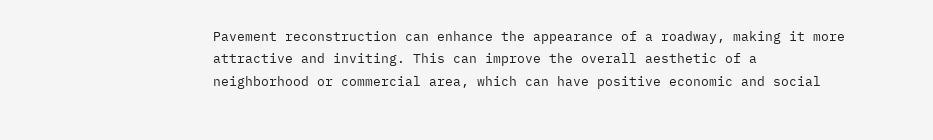Pavement reconstruction can enhance the appearance of a roadway, making it more attractive and inviting. This can improve the overall aesthetic of a neighborhood or commercial area, which can have positive economic and social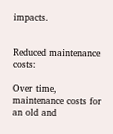impacts.


Reduced maintenance costs:

Over time, maintenance costs for an old and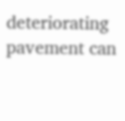deteriorating pavement can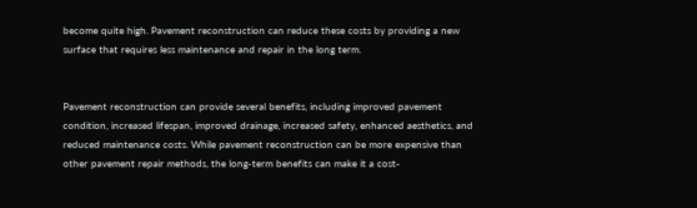become quite high. Pavement reconstruction can reduce these costs by providing a new surface that requires less maintenance and repair in the long term.


Pavement reconstruction can provide several benefits, including improved pavement condition, increased lifespan, improved drainage, increased safety, enhanced aesthetics, and reduced maintenance costs. While pavement reconstruction can be more expensive than other pavement repair methods, the long-term benefits can make it a cost-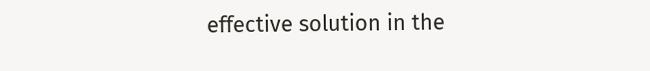effective solution in the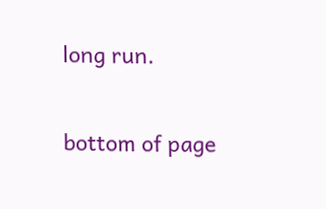long run.

bottom of page